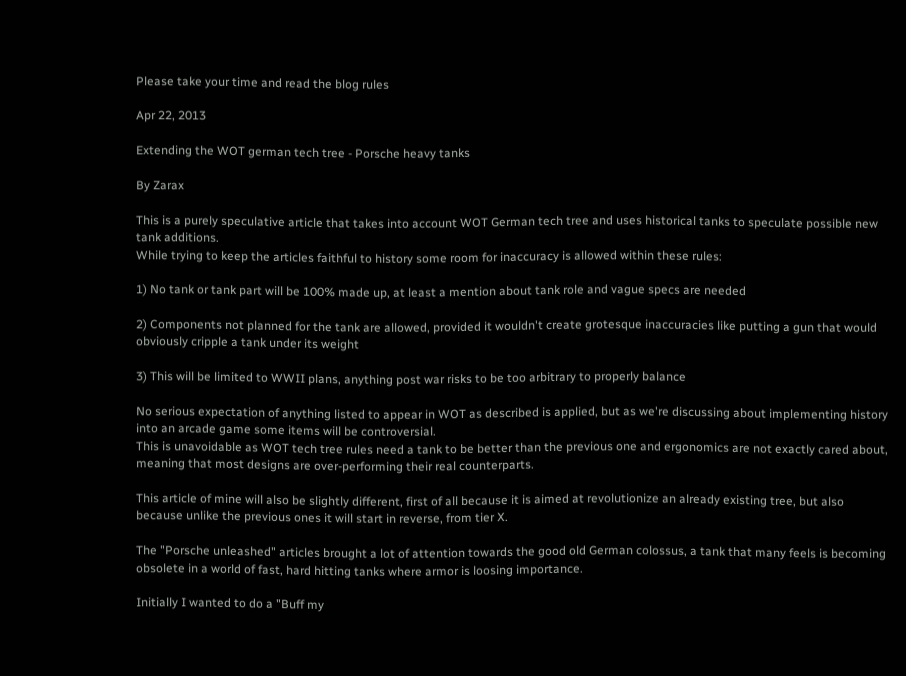Please take your time and read the blog rules

Apr 22, 2013

Extending the WOT german tech tree - Porsche heavy tanks

By Zarax

This is a purely speculative article that takes into account WOT German tech tree and uses historical tanks to speculate possible new tank additions.
While trying to keep the articles faithful to history some room for inaccuracy is allowed within these rules:

1) No tank or tank part will be 100% made up, at least a mention about tank role and vague specs are needed

2) Components not planned for the tank are allowed, provided it wouldn't create grotesque inaccuracies like putting a gun that would obviously cripple a tank under its weight

3) This will be limited to WWII plans, anything post war risks to be too arbitrary to properly balance

No serious expectation of anything listed to appear in WOT as described is applied, but as we're discussing about implementing history into an arcade game some items will be controversial.
This is unavoidable as WOT tech tree rules need a tank to be better than the previous one and ergonomics are not exactly cared about, meaning that most designs are over-performing their real counterparts.

This article of mine will also be slightly different, first of all because it is aimed at revolutionize an already existing tree, but also because unlike the previous ones it will start in reverse, from tier X.

The "Porsche unleashed" articles brought a lot of attention towards the good old German colossus, a tank that many feels is becoming obsolete in a world of fast, hard hitting tanks where armor is loosing importance.

Initially I wanted to do a "Buff my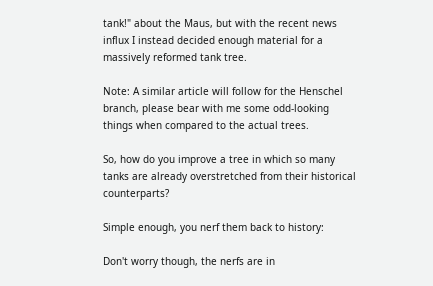tank!" about the Maus, but with the recent news influx I instead decided enough material for a massively reformed tank tree.

Note: A similar article will follow for the Henschel branch, please bear with me some odd-looking things when compared to the actual trees.

So, how do you improve a tree in which so many tanks are already overstretched from their historical counterparts?

Simple enough, you nerf them back to history:

Don't worry though, the nerfs are in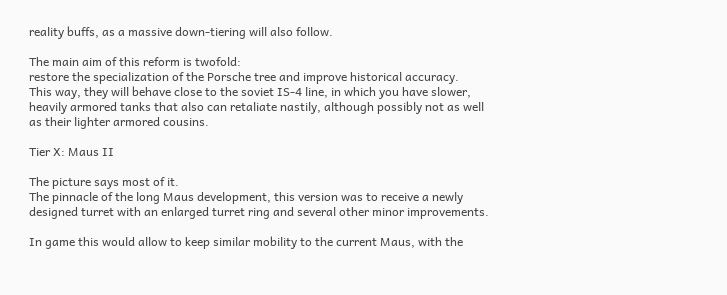reality buffs, as a massive down-tiering will also follow.

The main aim of this reform is twofold:
restore the specialization of the Porsche tree and improve historical accuracy.
This way, they will behave close to the soviet IS-4 line, in which you have slower, heavily armored tanks that also can retaliate nastily, although possibly not as well as their lighter armored cousins.

Tier X: Maus II

The picture says most of it.
The pinnacle of the long Maus development, this version was to receive a newly designed turret with an enlarged turret ring and several other minor improvements.

In game this would allow to keep similar mobility to the current Maus, with the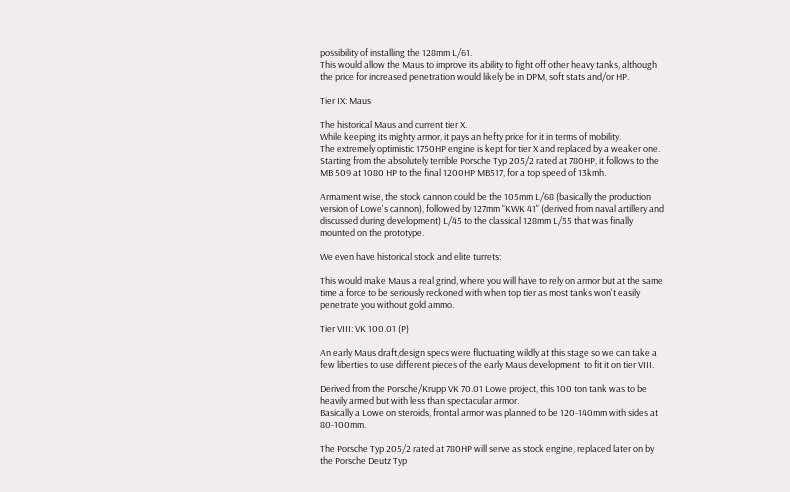possibility of installing the 128mm L/61.
This would allow the Maus to improve its ability to fight off other heavy tanks, although the price for increased penetration would likely be in DPM, soft stats and/or HP.

Tier IX: Maus

The historical Maus and current tier X.
While keeping its mighty armor, it pays an hefty price for it in terms of mobility.
The extremely optimistic 1750HP engine is kept for tier X and replaced by a weaker one.
Starting from the absolutely terrible Porsche Typ 205/2 rated at 780HP, it follows to the MB 509 at 1080 HP to the final 1200HP MB517, for a top speed of 13kmh.

Armament wise, the stock cannon could be the 105mm L/68 (basically the production version of Lowe's cannon), followed by 127mm "KWK 41" (derived from naval artillery and discussed during development) L/45 to the classical 128mm L/55 that was finally mounted on the prototype.

We even have historical stock and elite turrets:

This would make Maus a real grind, where you will have to rely on armor but at the same time a force to be seriously reckoned with when top tier as most tanks won't easily penetrate you without gold ammo.

Tier VIII: VK 100.01 (P)

An early Maus draft,design specs were fluctuating wildly at this stage so we can take a few liberties to use different pieces of the early Maus development  to fit it on tier VIII.

Derived from the Porsche/Krupp VK 70.01 Lowe project, this 100 ton tank was to be heavily armed but with less than spectacular armor.
Basically a Lowe on steroids, frontal armor was planned to be 120-140mm with sides at 80-100mm.

The Porsche Typ 205/2 rated at 780HP will serve as stock engine, replaced later on by the Porsche Deutz Typ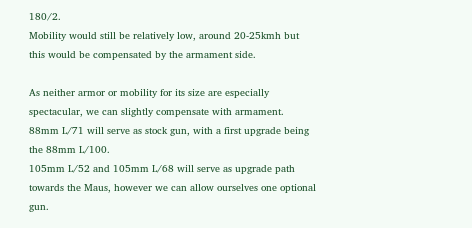180/2.
Mobility would still be relatively low, around 20-25kmh but this would be compensated by the armament side.

As neither armor or mobility for its size are especially spectacular, we can slightly compensate with armament.
88mm L/71 will serve as stock gun, with a first upgrade being the 88mm L/100.
105mm L/52 and 105mm L/68 will serve as upgrade path towards the Maus, however we can allow ourselves one optional gun.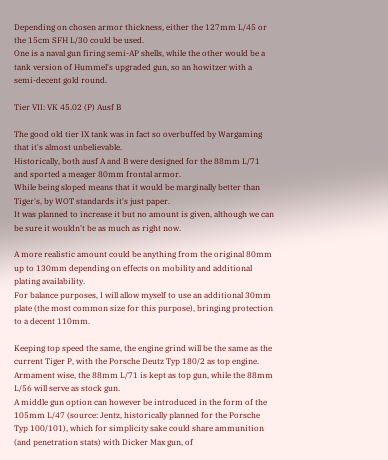Depending on chosen armor thickness, either the 127mm L/45 or the 15cm SFH L/30 could be used.
One is a naval gun firing semi-AP shells, while the other would be a tank version of Hummel's upgraded gun, so an howitzer with a semi-decent gold round.

Tier VII: VK 45.02 (P) Ausf B

The good old tier IX tank was in fact so overbuffed by Wargaming that it's almost unbelievable.
Historically, both ausf A and B were designed for the 88mm L/71 and sported a meager 80mm frontal armor.
While being sloped means that it would be marginally better than Tiger's, by WOT standards it's just paper.
It was planned to increase it but no amount is given, although we can be sure it wouldn't be as much as right now.

A more realistic amount could be anything from the original 80mm up to 130mm depending on effects on mobility and additional plating availability.
For balance purposes, I will allow myself to use an additional 30mm plate (the most common size for this purpose), bringing protection to a decent 110mm.

Keeping top speed the same, the engine grind will be the same as the current Tiger P, with the Porsche Deutz Typ 180/2 as top engine.
Armament wise, the 88mm L/71 is kept as top gun, while the 88mm L/56 will serve as stock gun.
A middle gun option can however be introduced in the form of the 105mm L/47 (source: Jentz, historically planned for the Porsche Typ 100/101), which for simplicity sake could share ammunition (and penetration stats) with Dicker Max gun, of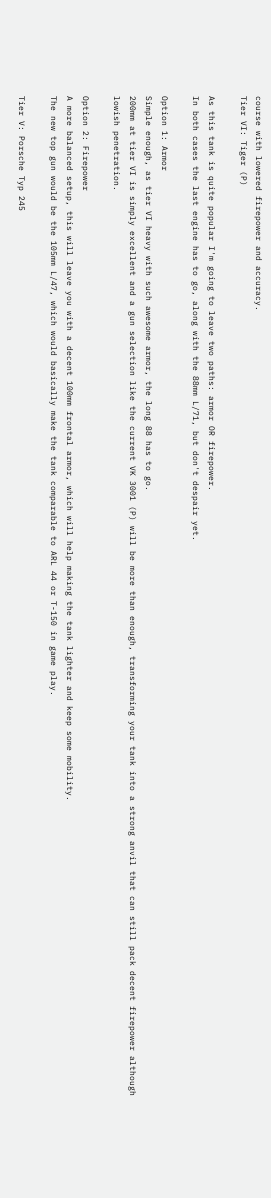course with lowered firepower and accuracy.
Tier VI: Tiger (P)

As this tank is quite popular I'm going to leave two paths: armor OR firepower.
In both cases the last engine has to go, along with the 88mm L/71, but don't despair yet.

Option 1: Armor
Simple enough, as tier VI heavy with such awesome armor, the long 88 has to go.
200mm at tier VI is simply excellent and a gun selection like the current VK 3001 (P) will be more than enough, transforming your tank into a strong anvil that can still pack decent firepower although lowish penetration.

Option 2: Firepower
A more balanced setup, this will leave you with a decent 100mm frontal armor, which will help making the tank lighter and keep some mobility.
The new top gun would be the 105mm L/47, which would basically make the tank comparable to ARL 44 or T-150 in game play.

Tier V: Porsche Typ 245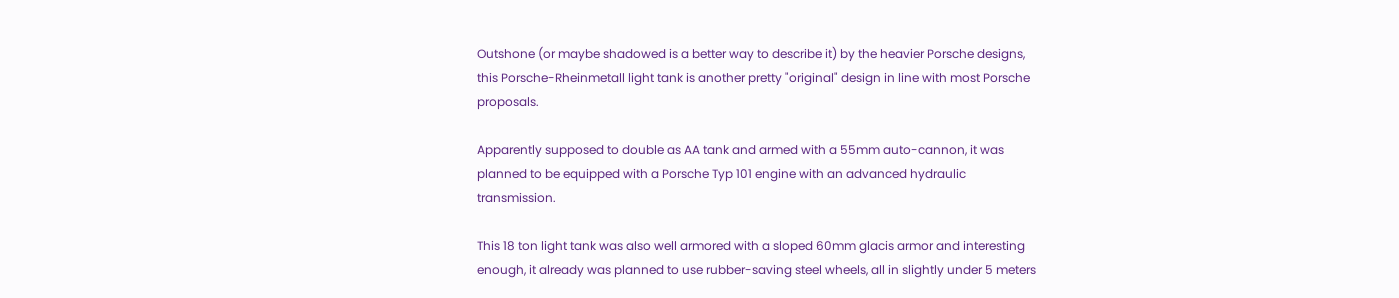Outshone (or maybe shadowed is a better way to describe it) by the heavier Porsche designs, this Porsche-Rheinmetall light tank is another pretty "original" design in line with most Porsche proposals.

Apparently supposed to double as AA tank and armed with a 55mm auto-cannon, it was planned to be equipped with a Porsche Typ 101 engine with an advanced hydraulic transmission.

This 18 ton light tank was also well armored with a sloped 60mm glacis armor and interesting enough, it already was planned to use rubber-saving steel wheels, all in slightly under 5 meters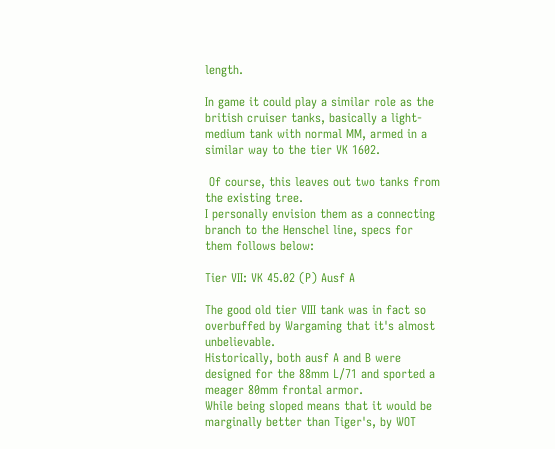length.

In game it could play a similar role as the british cruiser tanks, basically a light-medium tank with normal MM, armed in a similar way to the tier VK 1602.

 Of course, this leaves out two tanks from the existing tree.
I personally envision them as a connecting branch to the Henschel line, specs for them follows below:

Tier VII: VK 45.02 (P) Ausf A

The good old tier VIII tank was in fact so overbuffed by Wargaming that it's almost unbelievable.
Historically, both ausf A and B were designed for the 88mm L/71 and sported a meager 80mm frontal armor.
While being sloped means that it would be marginally better than Tiger's, by WOT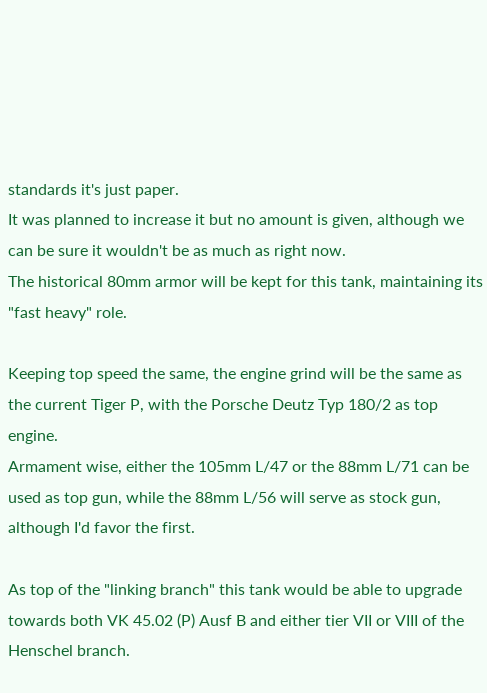standards it's just paper.
It was planned to increase it but no amount is given, although we can be sure it wouldn't be as much as right now.
The historical 80mm armor will be kept for this tank, maintaining its "fast heavy" role.

Keeping top speed the same, the engine grind will be the same as the current Tiger P, with the Porsche Deutz Typ 180/2 as top engine.
Armament wise, either the 105mm L/47 or the 88mm L/71 can be used as top gun, while the 88mm L/56 will serve as stock gun, although I'd favor the first.

As top of the "linking branch" this tank would be able to upgrade towards both VK 45.02 (P) Ausf B and either tier VII or VIII of the Henschel branch.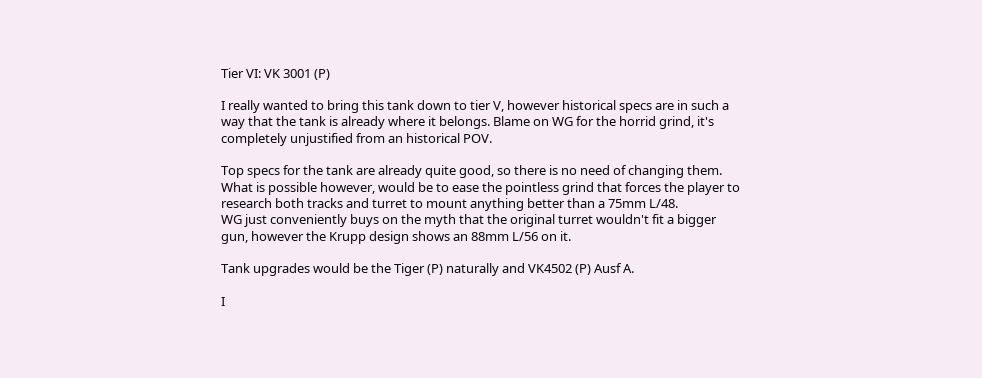Tier VI: VK 3001 (P)

I really wanted to bring this tank down to tier V, however historical specs are in such a way that the tank is already where it belongs. Blame on WG for the horrid grind, it's completely unjustified from an historical POV.

Top specs for the tank are already quite good, so there is no need of changing them.
What is possible however, would be to ease the pointless grind that forces the player to research both tracks and turret to mount anything better than a 75mm L/48.
WG just conveniently buys on the myth that the original turret wouldn't fit a bigger gun, however the Krupp design shows an 88mm L/56 on it.

Tank upgrades would be the Tiger (P) naturally and VK4502 (P) Ausf A.

I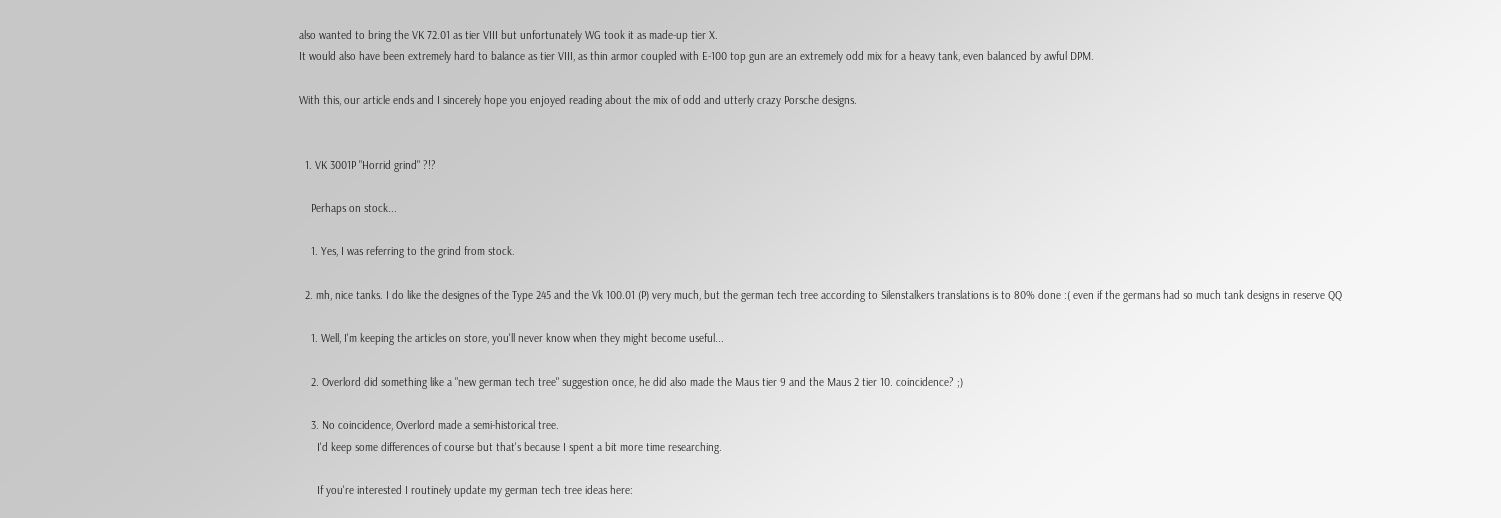also wanted to bring the VK 72.01 as tier VIII but unfortunately WG took it as made-up tier X.
It would also have been extremely hard to balance as tier VIII, as thin armor coupled with E-100 top gun are an extremely odd mix for a heavy tank, even balanced by awful DPM.

With this, our article ends and I sincerely hope you enjoyed reading about the mix of odd and utterly crazy Porsche designs.


  1. VK 3001P "Horrid grind" ?!?

    Perhaps on stock...

    1. Yes, I was referring to the grind from stock.

  2. mh, nice tanks. I do like the designes of the Type 245 and the Vk 100.01 (P) very much, but the german tech tree according to Silenstalkers translations is to 80% done :( even if the germans had so much tank designs in reserve QQ

    1. Well, I'm keeping the articles on store, you'll never know when they might become useful...

    2. Overlord did something like a "new german tech tree" suggestion once, he did also made the Maus tier 9 and the Maus 2 tier 10. coincidence? ;)

    3. No coincidence, Overlord made a semi-historical tree.
      I'd keep some differences of course but that's because I spent a bit more time researching.

      If you're interested I routinely update my german tech tree ideas here: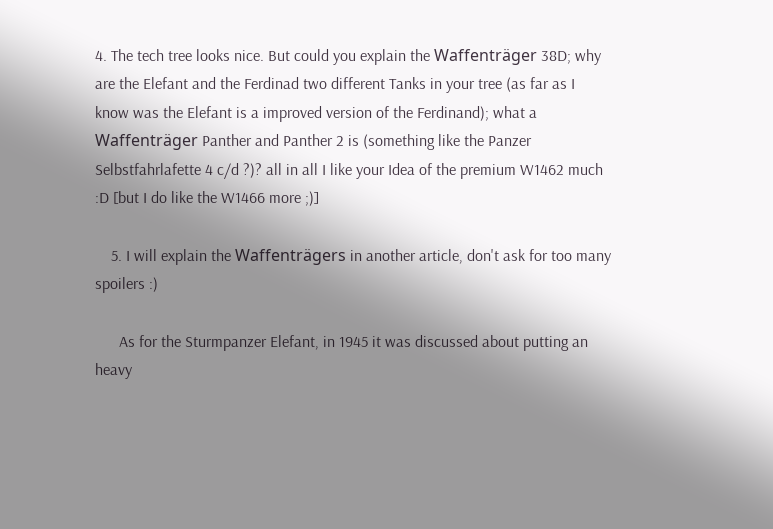4. The tech tree looks nice. But could you explain the Waffenträger 38D; why are the Elefant and the Ferdinad two different Tanks in your tree (as far as I know was the Elefant is a improved version of the Ferdinand); what a Waffenträger Panther and Panther 2 is (something like the Panzer Selbstfahrlafette 4 c/d ?)? all in all I like your Idea of the premium W1462 much :D [but I do like the W1466 more ;)]

    5. I will explain the Waffenträgers in another article, don't ask for too many spoilers :)

      As for the Sturmpanzer Elefant, in 1945 it was discussed about putting an heavy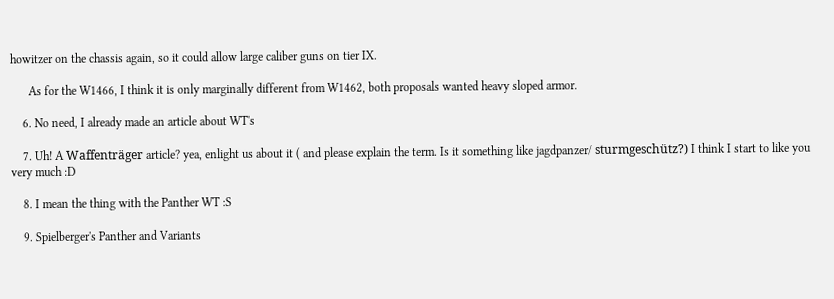howitzer on the chassis again, so it could allow large caliber guns on tier IX.

      As for the W1466, I think it is only marginally different from W1462, both proposals wanted heavy sloped armor.

    6. No need, I already made an article about WT's

    7. Uh! A Waffenträger article? yea, enlight us about it ( and please explain the term. Is it something like jagdpanzer/ sturmgeschütz?) I think I start to like you very much :D

    8. I mean the thing with the Panther WT :S

    9. Spielberger's Panther and Variants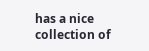has a nice collection of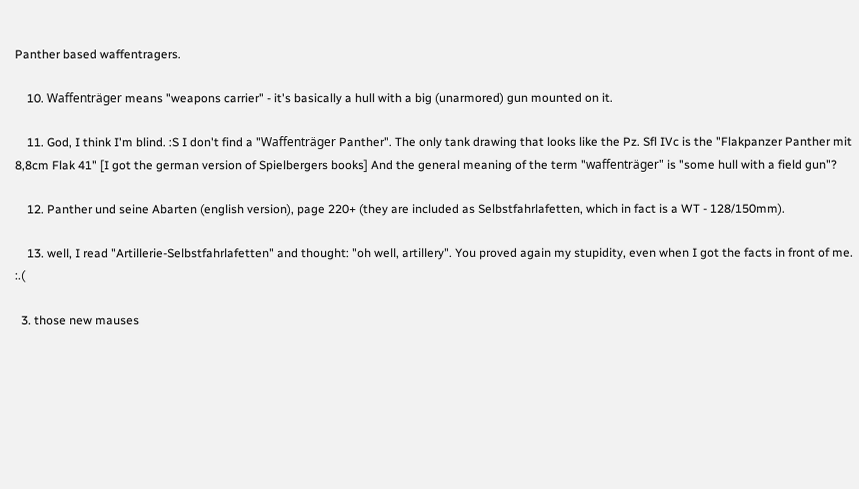Panther based waffentragers.

    10. Waffenträger means "weapons carrier" - it's basically a hull with a big (unarmored) gun mounted on it.

    11. God, I think I'm blind. :S I don't find a "Waffenträger Panther". The only tank drawing that looks like the Pz. Sfl IVc is the "Flakpanzer Panther mit 8,8cm Flak 41" [I got the german version of Spielbergers books] And the general meaning of the term "waffenträger" is "some hull with a field gun"?

    12. Panther und seine Abarten (english version), page 220+ (they are included as Selbstfahrlafetten, which in fact is a WT - 128/150mm).

    13. well, I read "Artillerie-Selbstfahrlafetten" and thought: "oh well, artillery". You proved again my stupidity, even when I got the facts in front of me. :.(

  3. those new mauses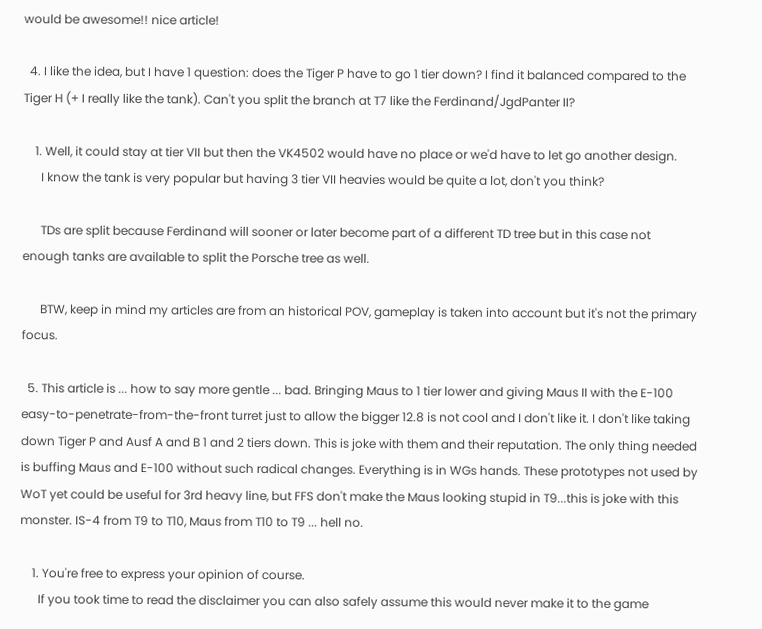would be awesome!! nice article!

  4. I like the idea, but I have 1 question: does the Tiger P have to go 1 tier down? I find it balanced compared to the Tiger H (+ I really like the tank). Can't you split the branch at T7 like the Ferdinand/JgdPanter II?

    1. Well, it could stay at tier VII but then the VK4502 would have no place or we'd have to let go another design.
      I know the tank is very popular but having 3 tier VII heavies would be quite a lot, don't you think?

      TDs are split because Ferdinand will sooner or later become part of a different TD tree but in this case not enough tanks are available to split the Porsche tree as well.

      BTW, keep in mind my articles are from an historical POV, gameplay is taken into account but it's not the primary focus.

  5. This article is ... how to say more gentle ... bad. Bringing Maus to 1 tier lower and giving Maus II with the E-100 easy-to-penetrate-from-the-front turret just to allow the bigger 12.8 is not cool and I don't like it. I don't like taking down Tiger P and Ausf A and B 1 and 2 tiers down. This is joke with them and their reputation. The only thing needed is buffing Maus and E-100 without such radical changes. Everything is in WGs hands. These prototypes not used by WoT yet could be useful for 3rd heavy line, but FFS don't make the Maus looking stupid in T9...this is joke with this monster. IS-4 from T9 to T10, Maus from T10 to T9 ... hell no.

    1. You're free to express your opinion of course.
      If you took time to read the disclaimer you can also safely assume this would never make it to the game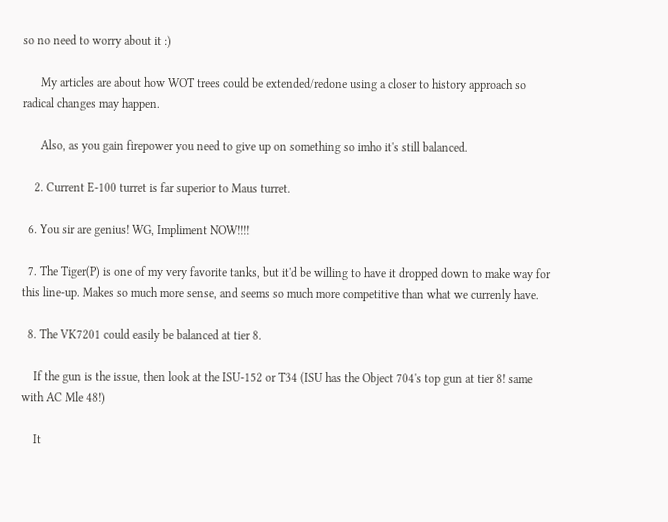so no need to worry about it :)

      My articles are about how WOT trees could be extended/redone using a closer to history approach so radical changes may happen.

      Also, as you gain firepower you need to give up on something so imho it's still balanced.

    2. Current E-100 turret is far superior to Maus turret.

  6. You sir are genius! WG, Impliment NOW!!!!

  7. The Tiger(P) is one of my very favorite tanks, but it'd be willing to have it dropped down to make way for this line-up. Makes so much more sense, and seems so much more competitive than what we currenly have.

  8. The VK7201 could easily be balanced at tier 8.

    If the gun is the issue, then look at the ISU-152 or T34 (ISU has the Object 704's top gun at tier 8! same with AC Mle 48!)

    It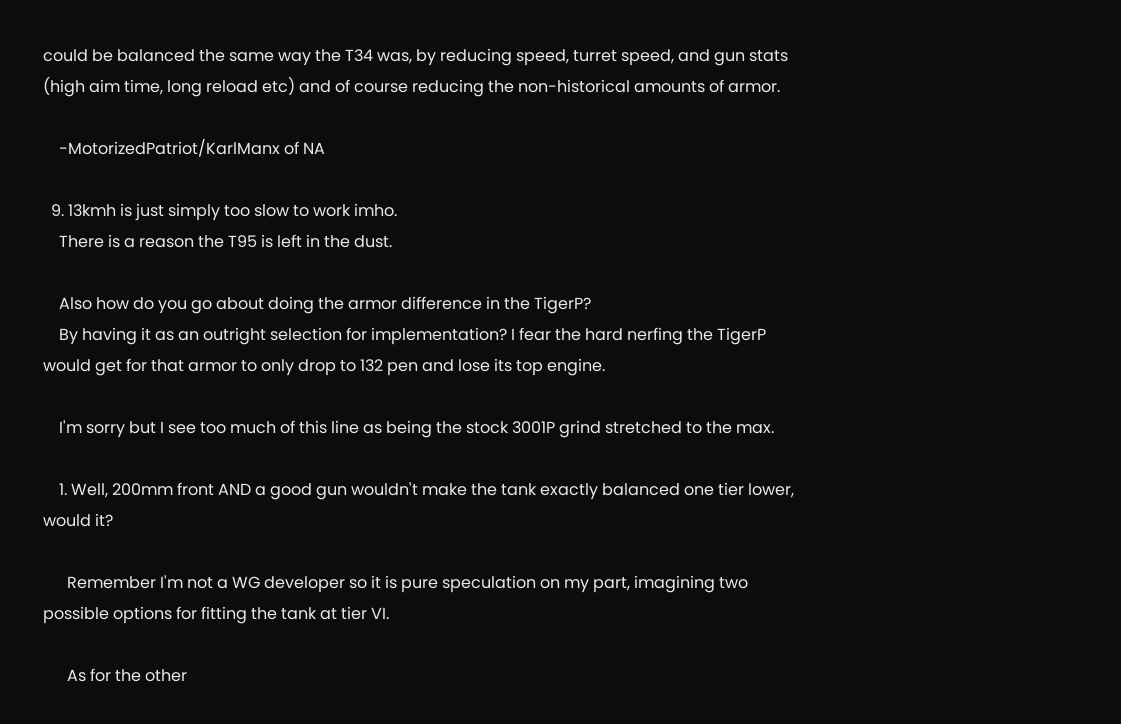could be balanced the same way the T34 was, by reducing speed, turret speed, and gun stats (high aim time, long reload etc) and of course reducing the non-historical amounts of armor.

    -MotorizedPatriot/KarlManx of NA

  9. 13kmh is just simply too slow to work imho.
    There is a reason the T95 is left in the dust.

    Also how do you go about doing the armor difference in the TigerP?
    By having it as an outright selection for implementation? I fear the hard nerfing the TigerP would get for that armor to only drop to 132 pen and lose its top engine.

    I'm sorry but I see too much of this line as being the stock 3001P grind stretched to the max.

    1. Well, 200mm front AND a good gun wouldn't make the tank exactly balanced one tier lower, would it?

      Remember I'm not a WG developer so it is pure speculation on my part, imagining two possible options for fitting the tank at tier VI.

      As for the other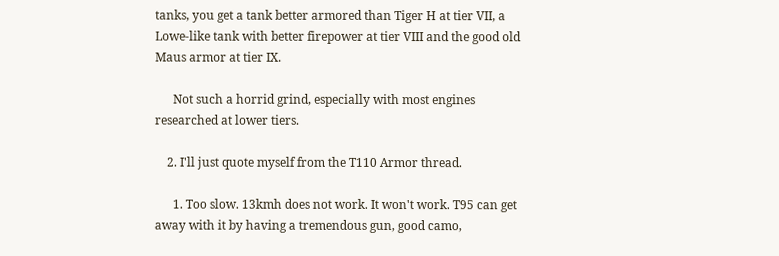tanks, you get a tank better armored than Tiger H at tier VII, a Lowe-like tank with better firepower at tier VIII and the good old Maus armor at tier IX.

      Not such a horrid grind, especially with most engines researched at lower tiers.

    2. I'll just quote myself from the T110 Armor thread.

      1. Too slow. 13kmh does not work. It won't work. T95 can get away with it by having a tremendous gun, good camo,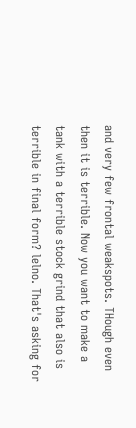and very few frontal weakspots. THough even then it is terrible. Now you want to make a tank with a terrible stock grind that also is terrible in final form? lelno. That's asking for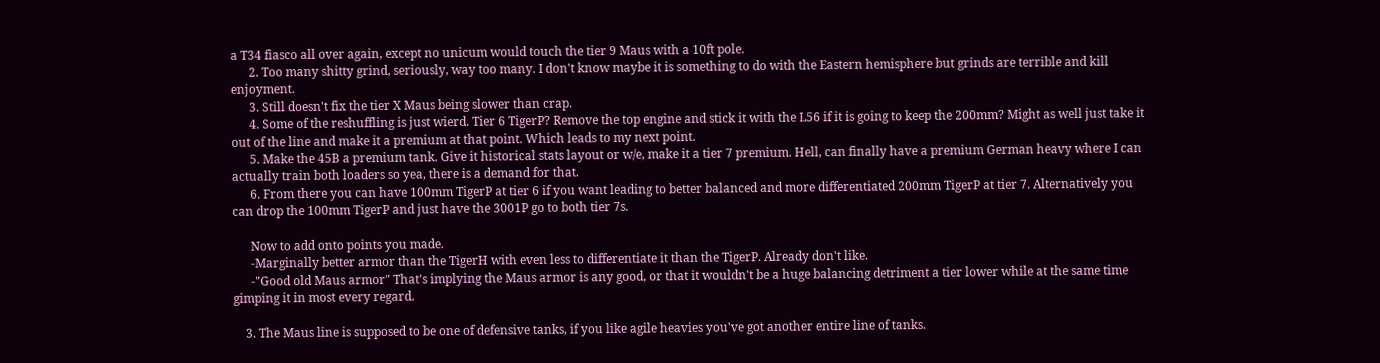a T34 fiasco all over again, except no unicum would touch the tier 9 Maus with a 10ft pole.
      2. Too many shitty grind, seriously, way too many. I don't know maybe it is something to do with the Eastern hemisphere but grinds are terrible and kill enjoyment.
      3. Still doesn't fix the tier X Maus being slower than crap.
      4. Some of the reshuffling is just wierd. Tier 6 TigerP? Remove the top engine and stick it with the L56 if it is going to keep the 200mm? Might as well just take it out of the line and make it a premium at that point. Which leads to my next point.
      5. Make the 45B a premium tank. Give it historical stats layout or w/e, make it a tier 7 premium. Hell, can finally have a premium German heavy where I can actually train both loaders so yea, there is a demand for that.
      6. From there you can have 100mm TigerP at tier 6 if you want leading to better balanced and more differentiated 200mm TigerP at tier 7. Alternatively you can drop the 100mm TigerP and just have the 3001P go to both tier 7s.

      Now to add onto points you made.
      -Marginally better armor than the TigerH with even less to differentiate it than the TigerP. Already don't like.
      -"Good old Maus armor" That's implying the Maus armor is any good, or that it wouldn't be a huge balancing detriment a tier lower while at the same time gimping it in most every regard.

    3. The Maus line is supposed to be one of defensive tanks, if you like agile heavies you've got another entire line of tanks.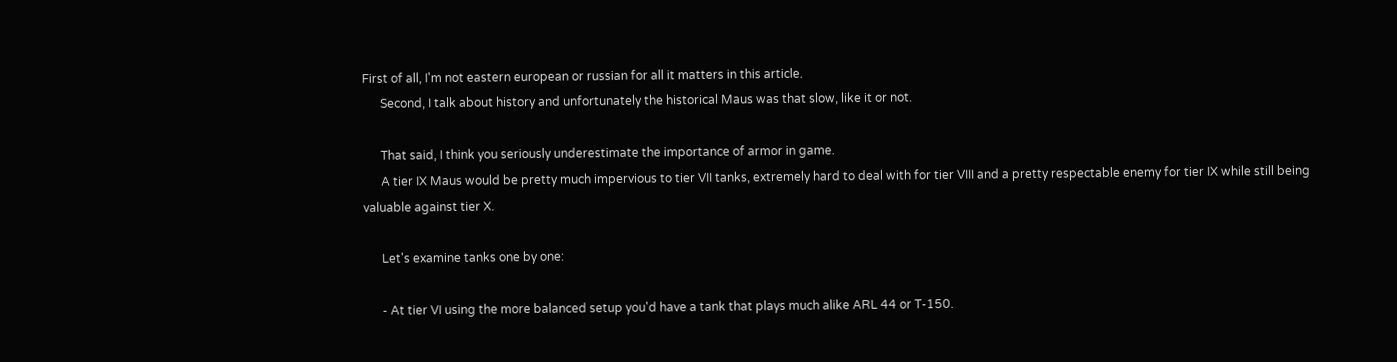First of all, I'm not eastern european or russian for all it matters in this article.
      Second, I talk about history and unfortunately the historical Maus was that slow, like it or not.

      That said, I think you seriously underestimate the importance of armor in game.
      A tier IX Maus would be pretty much impervious to tier VII tanks, extremely hard to deal with for tier VIII and a pretty respectable enemy for tier IX while still being valuable against tier X.

      Let's examine tanks one by one:

      - At tier VI using the more balanced setup you'd have a tank that plays much alike ARL 44 or T-150.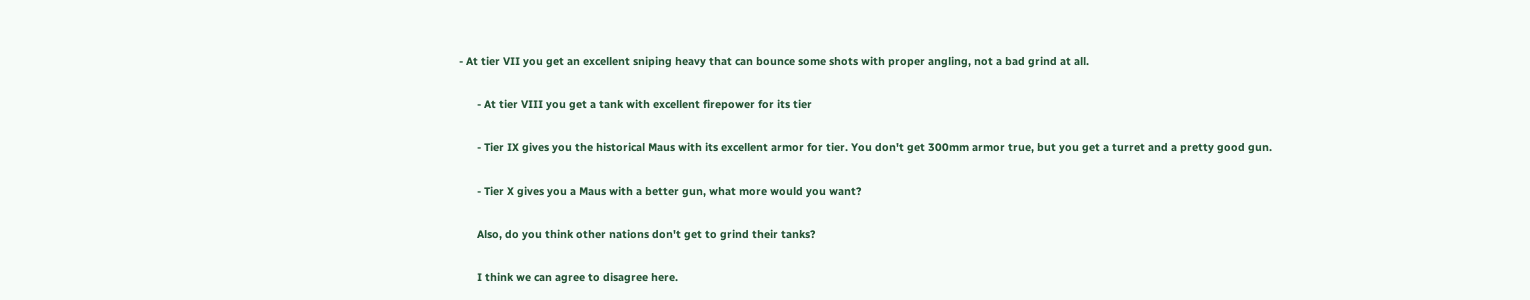- At tier VII you get an excellent sniping heavy that can bounce some shots with proper angling, not a bad grind at all.

      - At tier VIII you get a tank with excellent firepower for its tier

      - Tier IX gives you the historical Maus with its excellent armor for tier. You don't get 300mm armor true, but you get a turret and a pretty good gun.

      - Tier X gives you a Maus with a better gun, what more would you want?

      Also, do you think other nations don't get to grind their tanks?

      I think we can agree to disagree here.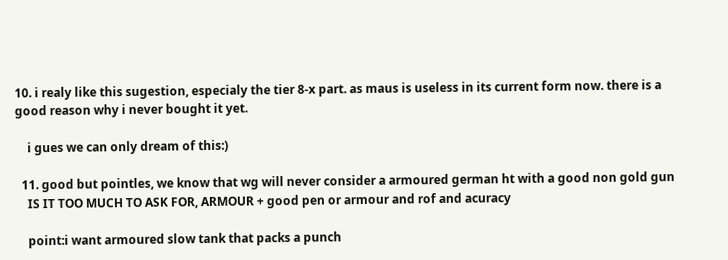10. i realy like this sugestion, especialy the tier 8-x part. as maus is useless in its current form now. there is a good reason why i never bought it yet.

    i gues we can only dream of this:)

  11. good but pointles, we know that wg will never consider a armoured german ht with a good non gold gun
    IS IT TOO MUCH TO ASK FOR, ARMOUR + good pen or armour and rof and acuracy

    point:i want armoured slow tank that packs a punch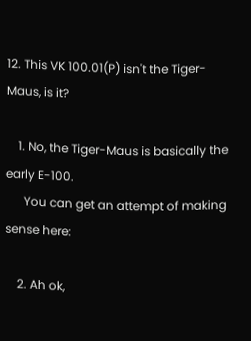12. This VK 100.01(P) isn't the Tiger-Maus, is it?

    1. No, the Tiger-Maus is basically the early E-100.
      You can get an attempt of making sense here:

    2. Ah ok,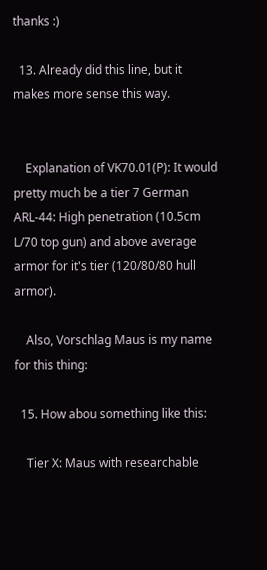thanks :)

  13. Already did this line, but it makes more sense this way.


    Explanation of VK70.01(P): It would pretty much be a tier 7 German ARL-44: High penetration (10.5cm L/70 top gun) and above average armor for it's tier (120/80/80 hull armor).

    Also, Vorschlag Maus is my name for this thing:

  15. How abou something like this:

    Tier X: Maus with researchable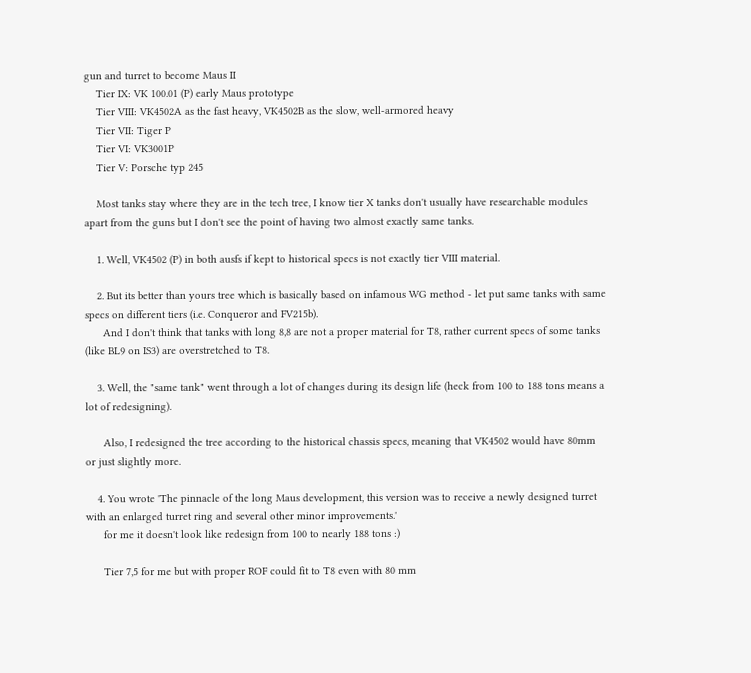gun and turret to become Maus II
    Tier IX: VK 100.01 (P) early Maus prototype
    Tier VIII: VK4502A as the fast heavy, VK4502B as the slow, well-armored heavy
    Tier VII: Tiger P
    Tier VI: VK3001P
    Tier V: Porsche typ 245

    Most tanks stay where they are in the tech tree, I know tier X tanks don't usually have researchable modules apart from the guns but I don't see the point of having two almost exactly same tanks.

    1. Well, VK4502 (P) in both ausfs if kept to historical specs is not exactly tier VIII material.

    2. But its better than yours tree which is basically based on infamous WG method - let put same tanks with same specs on different tiers (i.e. Conqueror and FV215b).
      And I don't think that tanks with long 8,8 are not a proper material for T8, rather current specs of some tanks (like BL9 on IS3) are overstretched to T8.

    3. Well, the "same tank" went through a lot of changes during its design life (heck from 100 to 188 tons means a lot of redesigning).

      Also, I redesigned the tree according to the historical chassis specs, meaning that VK4502 would have 80mm or just slightly more.

    4. You wrote 'The pinnacle of the long Maus development, this version was to receive a newly designed turret with an enlarged turret ring and several other minor improvements.'
      for me it doesn't look like redesign from 100 to nearly 188 tons :)

      Tier 7,5 for me but with proper ROF could fit to T8 even with 80 mm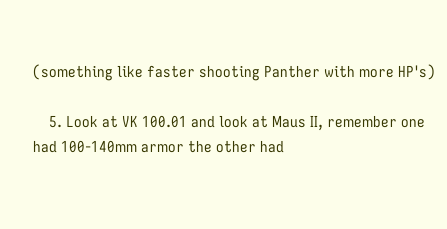(something like faster shooting Panther with more HP's)

    5. Look at VK 100.01 and look at Maus II, remember one had 100-140mm armor the other had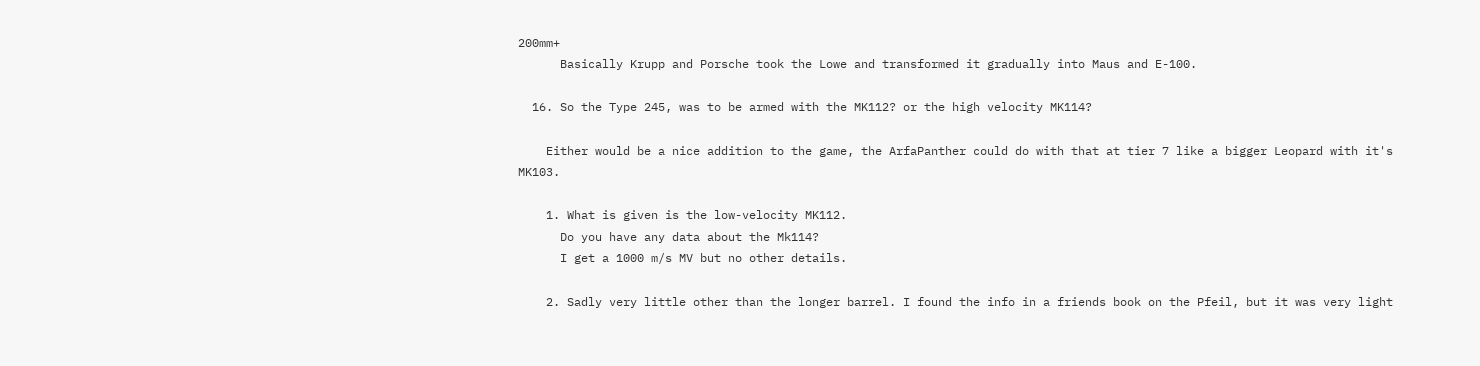200mm+
      Basically Krupp and Porsche took the Lowe and transformed it gradually into Maus and E-100.

  16. So the Type 245, was to be armed with the MK112? or the high velocity MK114?

    Either would be a nice addition to the game, the ArfaPanther could do with that at tier 7 like a bigger Leopard with it's MK103.

    1. What is given is the low-velocity MK112.
      Do you have any data about the Mk114?
      I get a 1000 m/s MV but no other details.

    2. Sadly very little other than the longer barrel. I found the info in a friends book on the Pfeil, but it was very light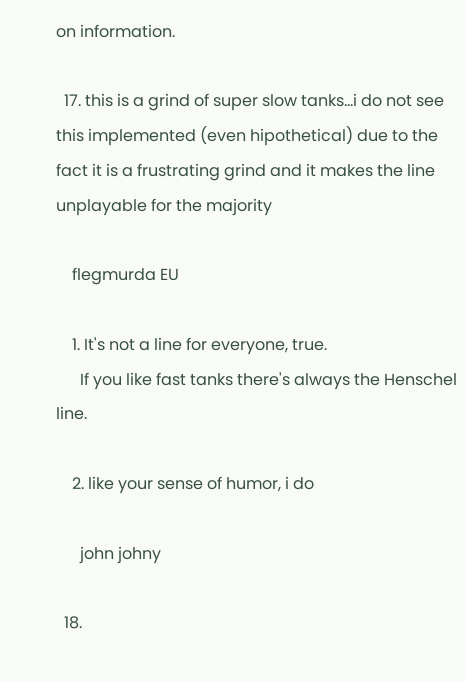on information.

  17. this is a grind of super slow tanks...i do not see this implemented (even hipothetical) due to the fact it is a frustrating grind and it makes the line unplayable for the majority

    flegmurda EU

    1. It's not a line for everyone, true.
      If you like fast tanks there's always the Henschel line.

    2. like your sense of humor, i do

      john johny

  18.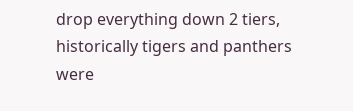drop everything down 2 tiers, historically tigers and panthers were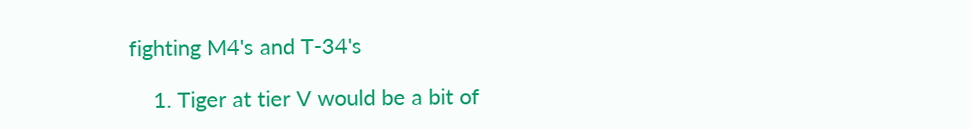fighting M4's and T-34's

    1. Tiger at tier V would be a bit of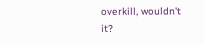overkill, wouldn't it?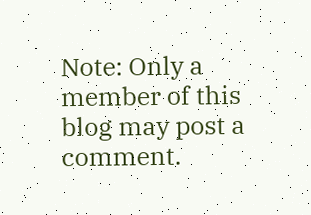Note: Only a member of this blog may post a comment.